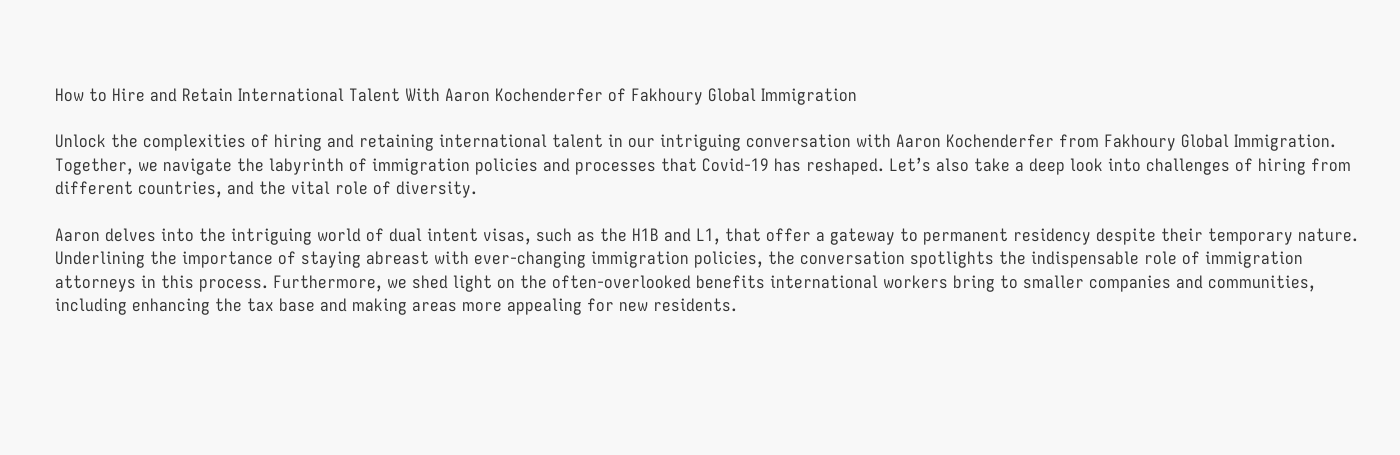How to Hire and Retain International Talent With Aaron Kochenderfer of Fakhoury Global Immigration

Unlock the complexities of hiring and retaining international talent in our intriguing conversation with Aaron Kochenderfer from Fakhoury Global Immigration. Together, we navigate the labyrinth of immigration policies and processes that Covid-19 has reshaped. Let’s also take a deep look into challenges of hiring from different countries, and the vital role of diversity.

Aaron delves into the intriguing world of dual intent visas, such as the H1B and L1, that offer a gateway to permanent residency despite their temporary nature. Underlining the importance of staying abreast with ever-changing immigration policies, the conversation spotlights the indispensable role of immigration attorneys in this process. Furthermore, we shed light on the often-overlooked benefits international workers bring to smaller companies and communities, including enhancing the tax base and making areas more appealing for new residents.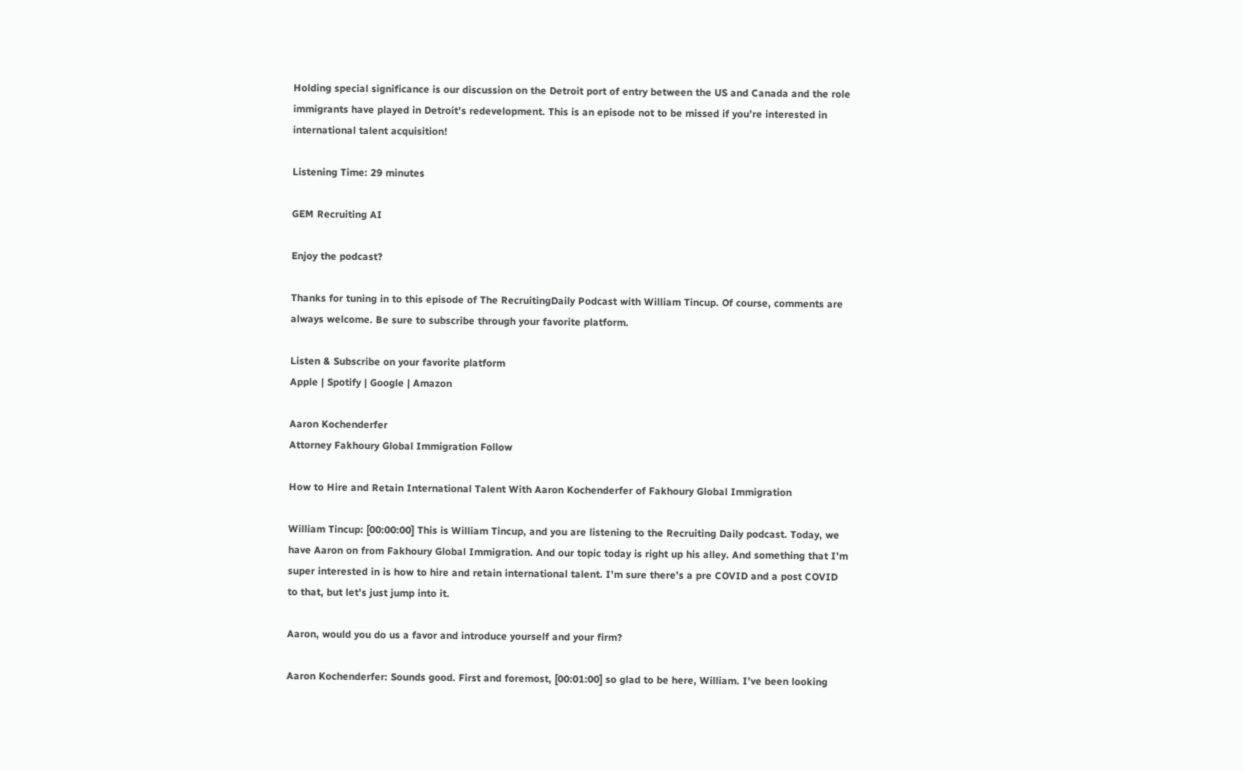Holding special significance is our discussion on the Detroit port of entry between the US and Canada and the role immigrants have played in Detroit’s redevelopment. This is an episode not to be missed if you’re interested in international talent acquisition!

Listening Time: 29 minutes

GEM Recruiting AI

Enjoy the podcast?

Thanks for tuning in to this episode of The RecruitingDaily Podcast with William Tincup. Of course, comments are always welcome. Be sure to subscribe through your favorite platform.

Listen & Subscribe on your favorite platform
Apple | Spotify | Google | Amazon

Aaron Kochenderfer
Attorney Fakhoury Global Immigration Follow

How to Hire and Retain International Talent With Aaron Kochenderfer of Fakhoury Global Immigration

William Tincup: [00:00:00] This is William Tincup, and you are listening to the Recruiting Daily podcast. Today, we have Aaron on from Fakhoury Global Immigration. And our topic today is right up his alley. And something that I’m super interested in is how to hire and retain international talent. I’m sure there’s a pre COVID and a post COVID to that, but let’s just jump into it.

Aaron, would you do us a favor and introduce yourself and your firm?

Aaron Kochenderfer: Sounds good. First and foremost, [00:01:00] so glad to be here, William. I’ve been looking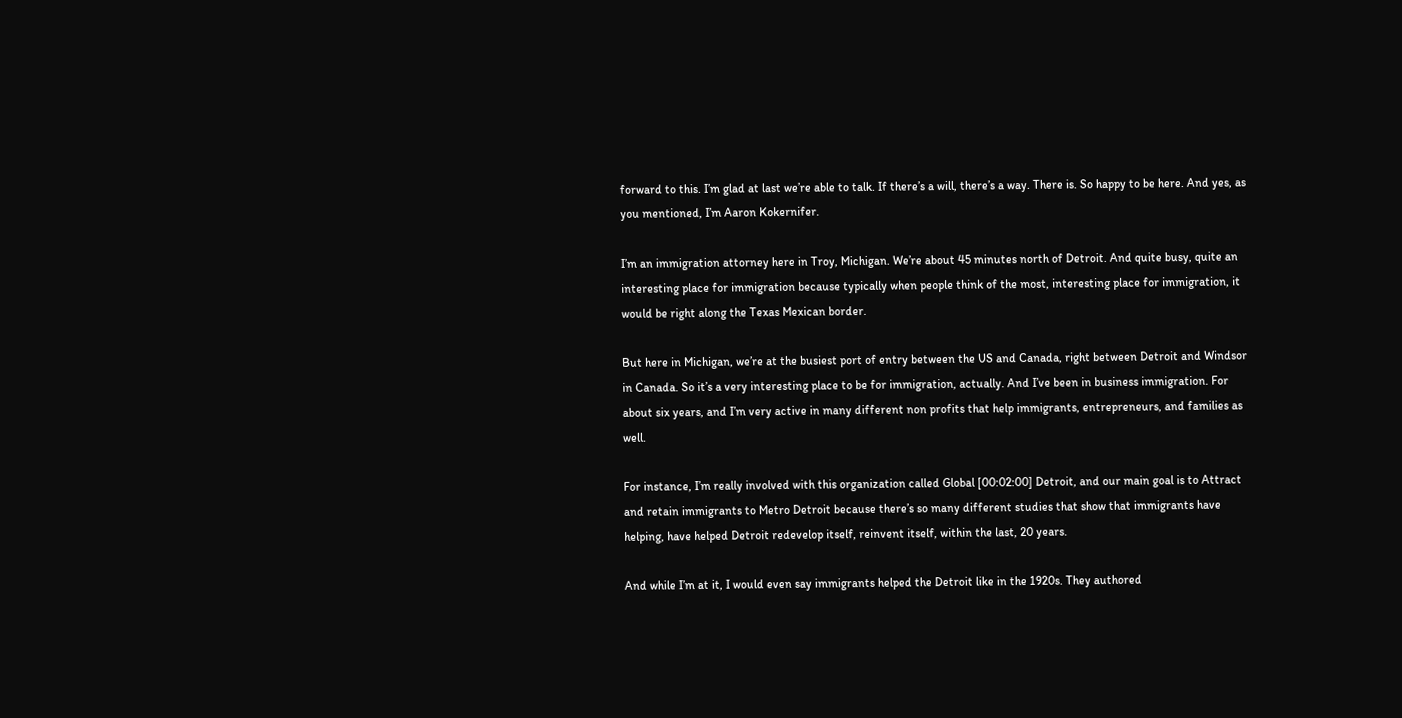forward to this. I’m glad at last we’re able to talk. If there’s a will, there’s a way. There is. So happy to be here. And yes, as you mentioned, I’m Aaron Kokernifer.

I’m an immigration attorney here in Troy, Michigan. We’re about 45 minutes north of Detroit. And quite busy, quite an interesting place for immigration because typically when people think of the most, interesting place for immigration, it would be right along the Texas Mexican border.

But here in Michigan, we’re at the busiest port of entry between the US and Canada, right between Detroit and Windsor in Canada. So it’s a very interesting place to be for immigration, actually. And I’ve been in business immigration. For about six years, and I’m very active in many different non profits that help immigrants, entrepreneurs, and families as well.

For instance, I’m really involved with this organization called Global [00:02:00] Detroit, and our main goal is to Attract and retain immigrants to Metro Detroit because there’s so many different studies that show that immigrants have helping, have helped Detroit redevelop itself, reinvent itself, within the last, 20 years.

And while I’m at it, I would even say immigrants helped the Detroit like in the 1920s. They authored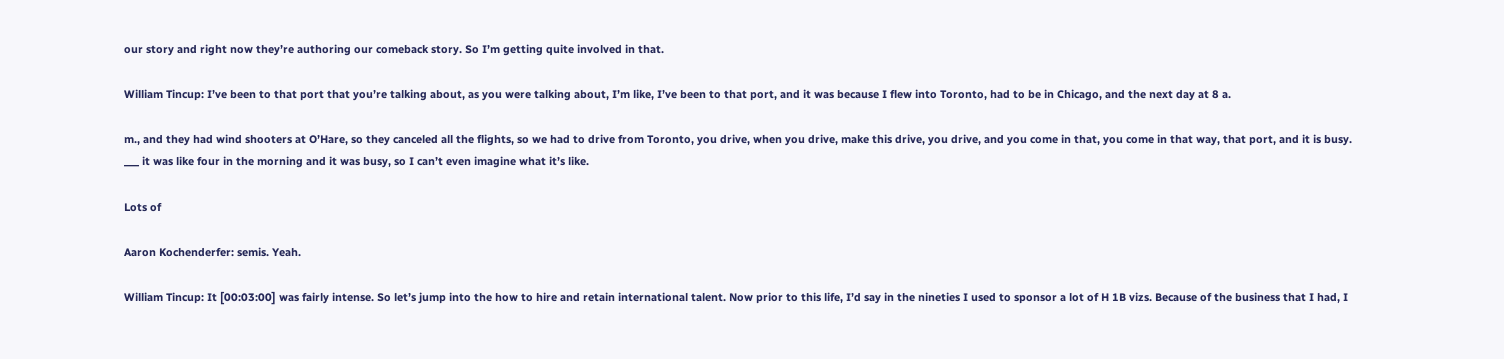our story and right now they’re authoring our comeback story. So I’m getting quite involved in that.

William Tincup: I’ve been to that port that you’re talking about, as you were talking about, I’m like, I’ve been to that port, and it was because I flew into Toronto, had to be in Chicago, and the next day at 8 a.

m., and they had wind shooters at O’Hare, so they canceled all the flights, so we had to drive from Toronto, you drive, when you drive, make this drive, you drive, and you come in that, you come in that way, that port, and it is busy. ___ it was like four in the morning and it was busy, so I can’t even imagine what it’s like.

Lots of

Aaron Kochenderfer: semis. Yeah.

William Tincup: It [00:03:00] was fairly intense. So let’s jump into the how to hire and retain international talent. Now prior to this life, I’d say in the nineties I used to sponsor a lot of H 1B vizs. Because of the business that I had, I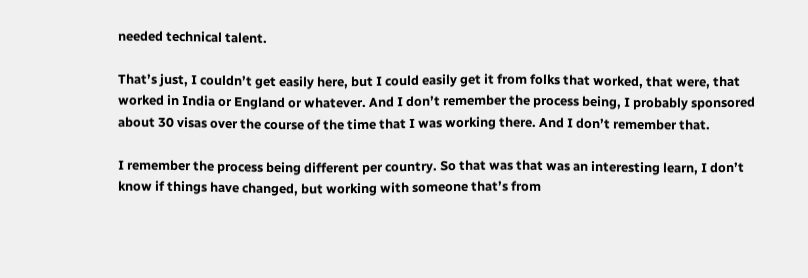needed technical talent.

That’s just, I couldn’t get easily here, but I could easily get it from folks that worked, that were, that worked in India or England or whatever. And I don’t remember the process being, I probably sponsored about 30 visas over the course of the time that I was working there. And I don’t remember that.

I remember the process being different per country. So that was that was an interesting learn, I don’t know if things have changed, but working with someone that’s from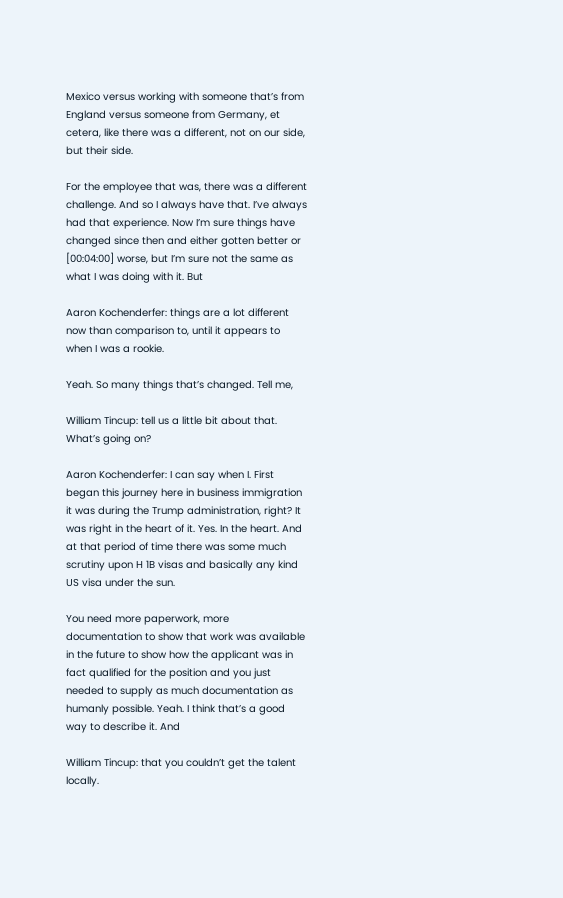Mexico versus working with someone that’s from England versus someone from Germany, et cetera, like there was a different, not on our side, but their side.

For the employee that was, there was a different challenge. And so I always have that. I’ve always had that experience. Now I’m sure things have changed since then and either gotten better or [00:04:00] worse, but I’m sure not the same as what I was doing with it. But

Aaron Kochenderfer: things are a lot different now than comparison to, until it appears to when I was a rookie.

Yeah. So many things that’s changed. Tell me,

William Tincup: tell us a little bit about that. What’s going on?

Aaron Kochenderfer: I can say when I. First began this journey here in business immigration it was during the Trump administration, right? It was right in the heart of it. Yes. In the heart. And at that period of time there was some much scrutiny upon H 1B visas and basically any kind US visa under the sun.

You need more paperwork, more documentation to show that work was available in the future to show how the applicant was in fact qualified for the position and you just needed to supply as much documentation as humanly possible. Yeah. I think that’s a good way to describe it. And

William Tincup: that you couldn’t get the talent locally.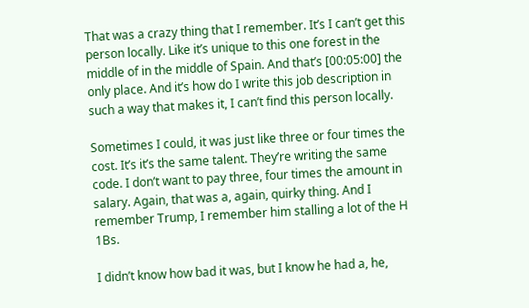That was a crazy thing that I remember. It’s I can’t get this person locally. Like it’s unique to this one forest in the middle of in the middle of Spain. And that’s [00:05:00] the only place. And it’s how do I write this job description in such a way that makes it, I can’t find this person locally.

Sometimes I could, it was just like three or four times the cost. It’s it’s the same talent. They’re writing the same code. I don’t want to pay three, four times the amount in salary. Again, that was a, again, quirky thing. And I remember Trump, I remember him stalling a lot of the H 1Bs.

I didn’t know how bad it was, but I know he had a, he,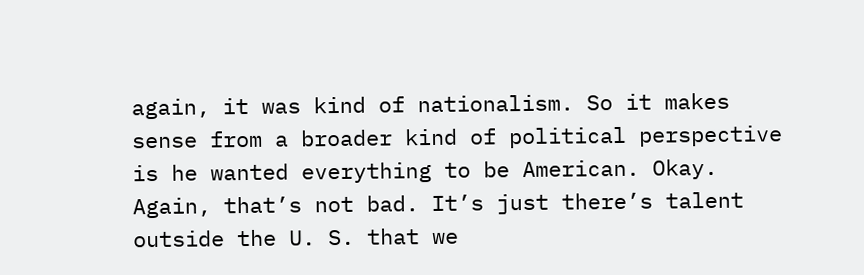again, it was kind of nationalism. So it makes sense from a broader kind of political perspective is he wanted everything to be American. Okay. Again, that’s not bad. It’s just there’s talent outside the U. S. that we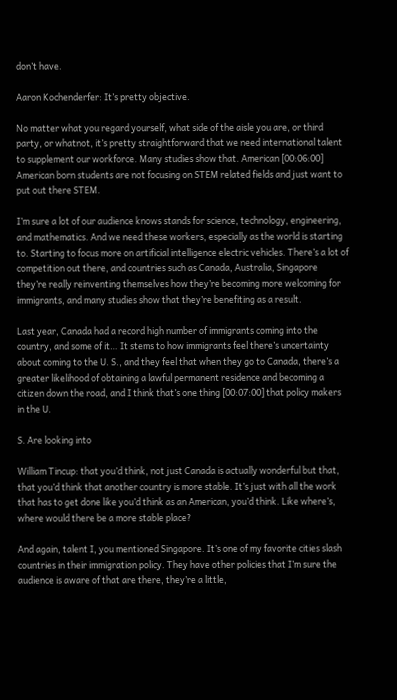don’t have.

Aaron Kochenderfer: It’s pretty objective.

No matter what you regard yourself, what side of the aisle you are, or third party, or whatnot, it’s pretty straightforward that we need international talent to supplement our workforce. Many studies show that. American [00:06:00] American born students are not focusing on STEM related fields and just want to put out there STEM.

I’m sure a lot of our audience knows stands for science, technology, engineering, and mathematics. And we need these workers, especially as the world is starting to. Starting to focus more on artificial intelligence electric vehicles. There’s a lot of competition out there, and countries such as Canada, Australia, Singapore they’re really reinventing themselves how they’re becoming more welcoming for immigrants, and many studies show that they’re benefiting as a result.

Last year, Canada had a record high number of immigrants coming into the country, and some of it… It stems to how immigrants feel there’s uncertainty about coming to the U. S., and they feel that when they go to Canada, there’s a greater likelihood of obtaining a lawful permanent residence and becoming a citizen down the road, and I think that’s one thing [00:07:00] that policy makers in the U.

S. Are looking into

William Tincup: that you’d think, not just Canada is actually wonderful but that, that you’d think that another country is more stable. It’s just with all the work that has to get done like you’d think as an American, you’d think. Like where’s, where would there be a more stable place?

And again, talent I, you mentioned Singapore. It’s one of my favorite cities slash countries in their immigration policy. They have other policies that I’m sure the audience is aware of that are there, they’re a little,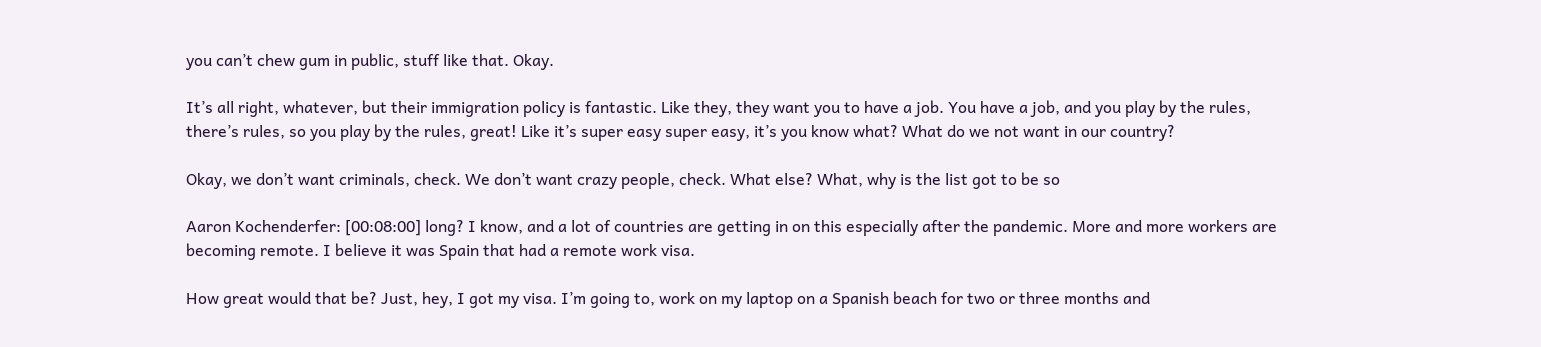you can’t chew gum in public, stuff like that. Okay.

It’s all right, whatever, but their immigration policy is fantastic. Like they, they want you to have a job. You have a job, and you play by the rules, there’s rules, so you play by the rules, great! Like it’s super easy super easy, it’s you know what? What do we not want in our country?

Okay, we don’t want criminals, check. We don’t want crazy people, check. What else? What, why is the list got to be so

Aaron Kochenderfer: [00:08:00] long? I know, and a lot of countries are getting in on this especially after the pandemic. More and more workers are becoming remote. I believe it was Spain that had a remote work visa.

How great would that be? Just, hey, I got my visa. I’m going to, work on my laptop on a Spanish beach for two or three months and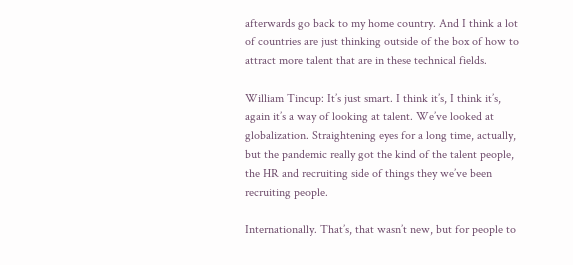afterwards go back to my home country. And I think a lot of countries are just thinking outside of the box of how to attract more talent that are in these technical fields.

William Tincup: It’s just smart. I think it’s, I think it’s, again it’s a way of looking at talent. We’ve looked at globalization. Straightening eyes for a long time, actually, but the pandemic really got the kind of the talent people, the HR and recruiting side of things they we’ve been recruiting people.

Internationally. That’s, that wasn’t new, but for people to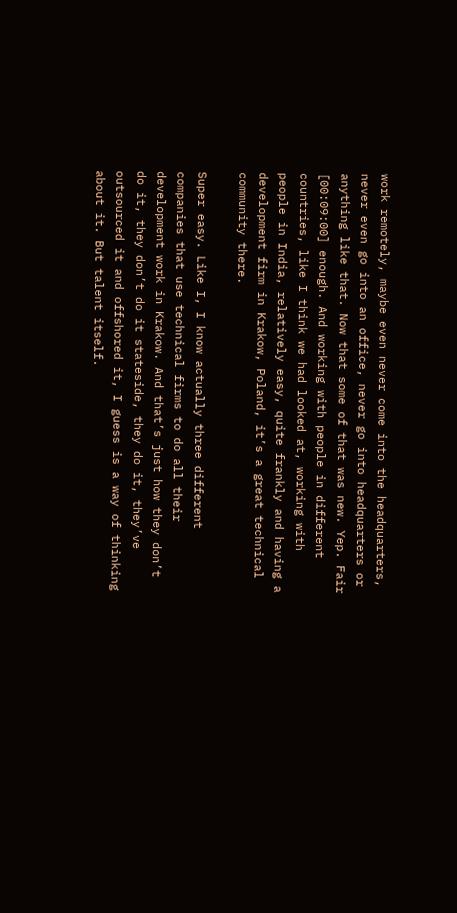work remotely, maybe even never come into the headquarters, never even go into an office, never go into headquarters or anything like that. Now that some of that was new. Yep. Fair [00:09:00] enough. And working with people in different countries, like I think we had looked at, working with people in India, relatively easy, quite frankly and having a development firm in Krakow, Poland, it’s a great technical community there.

Super easy. Like I, I know actually three different companies that use technical firms to do all their development work in Krakow. And that’s just how they don’t do it, they don’t do it stateside, they do it, they’ve outsourced it and offshored it, I guess is a way of thinking about it. But talent itself.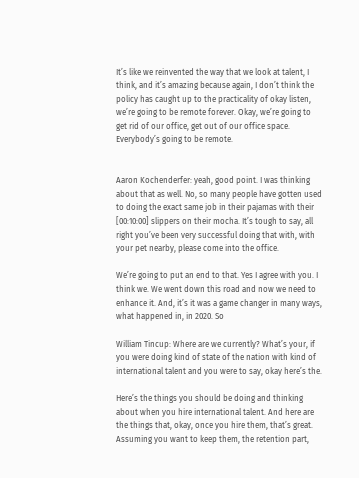It’s like we reinvented the way that we look at talent, I think, and it’s amazing because again, I don’t think the policy has caught up to the practicality of okay listen, we’re going to be remote forever. Okay, we’re going to get rid of our office, get out of our office space. Everybody’s going to be remote.


Aaron Kochenderfer: yeah, good point. I was thinking about that as well. No, so many people have gotten used to doing the exact same job in their pajamas with their [00:10:00] slippers on their mocha. It’s tough to say, all right you’ve been very successful doing that with, with your pet nearby, please come into the office.

We’re going to put an end to that. Yes I agree with you. I think we. We went down this road and now we need to enhance it. And, it’s it was a game changer in many ways, what happened in, in 2020. So

William Tincup: Where are we currently? What’s your, if you were doing kind of state of the nation with kind of international talent and you were to say, okay here’s the.

Here’s the things you should be doing and thinking about when you hire international talent. And here are the things that, okay, once you hire them, that’s great. Assuming you want to keep them, the retention part,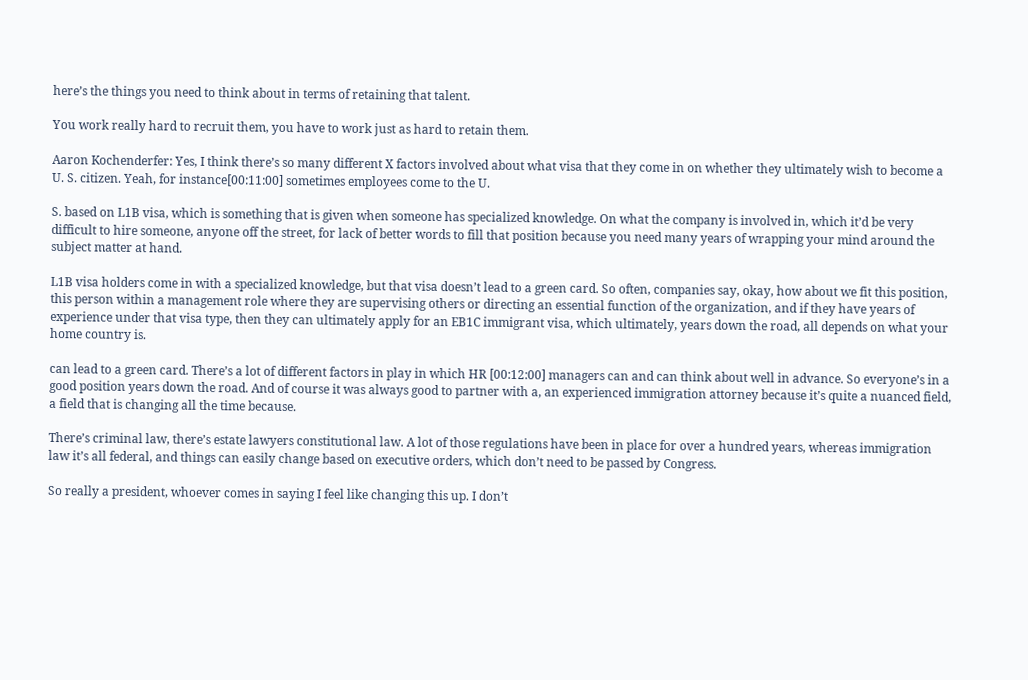here’s the things you need to think about in terms of retaining that talent.

You work really hard to recruit them, you have to work just as hard to retain them.

Aaron Kochenderfer: Yes, I think there’s so many different X factors involved about what visa that they come in on whether they ultimately wish to become a U. S. citizen. Yeah, for instance[00:11:00] sometimes employees come to the U.

S. based on L1B visa, which is something that is given when someone has specialized knowledge. On what the company is involved in, which it’d be very difficult to hire someone, anyone off the street, for lack of better words to fill that position because you need many years of wrapping your mind around the subject matter at hand.

L1B visa holders come in with a specialized knowledge, but that visa doesn’t lead to a green card. So often, companies say, okay, how about we fit this position, this person within a management role where they are supervising others or directing an essential function of the organization, and if they have years of experience under that visa type, then they can ultimately apply for an EB1C immigrant visa, which ultimately, years down the road, all depends on what your home country is.

can lead to a green card. There’s a lot of different factors in play in which HR [00:12:00] managers can and can think about well in advance. So everyone’s in a good position years down the road. And of course it was always good to partner with a, an experienced immigration attorney because it’s quite a nuanced field, a field that is changing all the time because.

There’s criminal law, there’s estate lawyers constitutional law. A lot of those regulations have been in place for over a hundred years, whereas immigration law it’s all federal, and things can easily change based on executive orders, which don’t need to be passed by Congress.

So really a president, whoever comes in saying I feel like changing this up. I don’t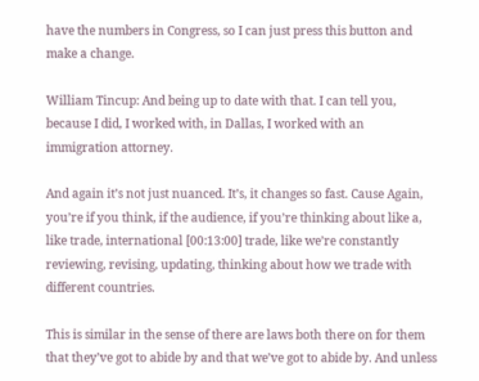have the numbers in Congress, so I can just press this button and make a change.

William Tincup: And being up to date with that. I can tell you, because I did, I worked with, in Dallas, I worked with an immigration attorney.

And again it’s not just nuanced. It’s, it changes so fast. Cause Again, you’re if you think, if the audience, if you’re thinking about like a, like trade, international [00:13:00] trade, like we’re constantly reviewing, revising, updating, thinking about how we trade with different countries.

This is similar in the sense of there are laws both there on for them that they’ve got to abide by and that we’ve got to abide by. And unless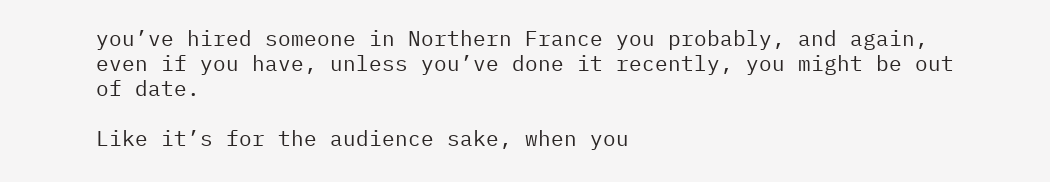you’ve hired someone in Northern France you probably, and again, even if you have, unless you’ve done it recently, you might be out of date.

Like it’s for the audience sake, when you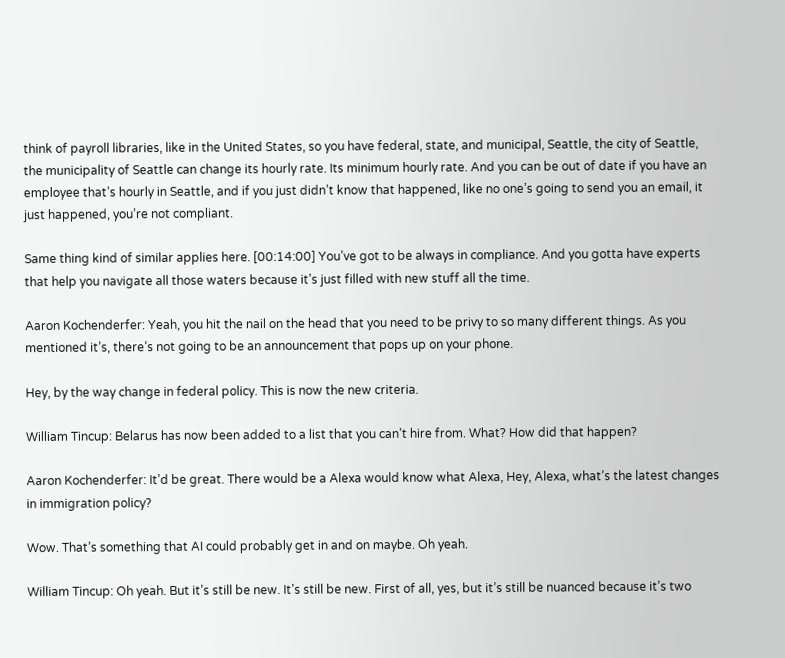think of payroll libraries, like in the United States, so you have federal, state, and municipal, Seattle, the city of Seattle, the municipality of Seattle can change its hourly rate. Its minimum hourly rate. And you can be out of date if you have an employee that’s hourly in Seattle, and if you just didn’t know that happened, like no one’s going to send you an email, it just happened, you’re not compliant.

Same thing kind of similar applies here. [00:14:00] You’ve got to be always in compliance. And you gotta have experts that help you navigate all those waters because it’s just filled with new stuff all the time.

Aaron Kochenderfer: Yeah, you hit the nail on the head that you need to be privy to so many different things. As you mentioned it’s, there’s not going to be an announcement that pops up on your phone.

Hey, by the way change in federal policy. This is now the new criteria.

William Tincup: Belarus has now been added to a list that you can’t hire from. What? How did that happen?

Aaron Kochenderfer: It’d be great. There would be a Alexa would know what Alexa, Hey, Alexa, what’s the latest changes in immigration policy?

Wow. That’s something that AI could probably get in and on maybe. Oh yeah.

William Tincup: Oh yeah. But it’s still be new. It’s still be new. First of all, yes, but it’s still be nuanced because it’s two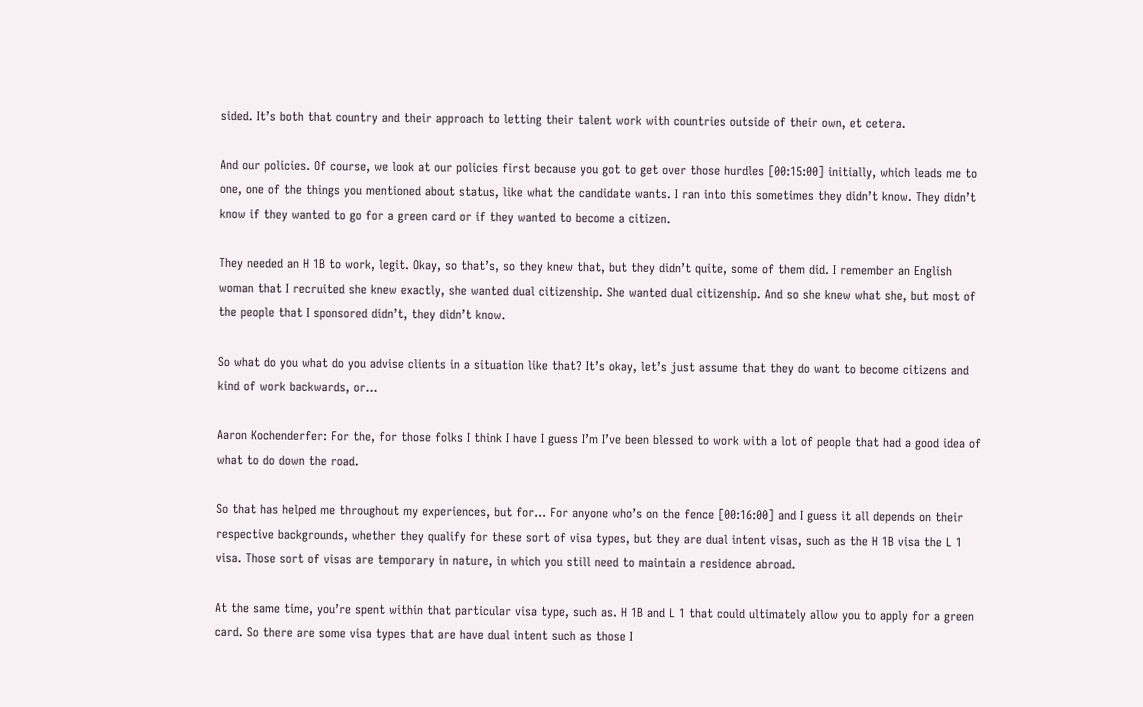sided. It’s both that country and their approach to letting their talent work with countries outside of their own, et cetera.

And our policies. Of course, we look at our policies first because you got to get over those hurdles [00:15:00] initially, which leads me to one, one of the things you mentioned about status, like what the candidate wants. I ran into this sometimes they didn’t know. They didn’t know if they wanted to go for a green card or if they wanted to become a citizen.

They needed an H 1B to work, legit. Okay, so that’s, so they knew that, but they didn’t quite, some of them did. I remember an English woman that I recruited she knew exactly, she wanted dual citizenship. She wanted dual citizenship. And so she knew what she, but most of the people that I sponsored didn’t, they didn’t know.

So what do you what do you advise clients in a situation like that? It’s okay, let’s just assume that they do want to become citizens and kind of work backwards, or…

Aaron Kochenderfer: For the, for those folks I think I have I guess I’m I’ve been blessed to work with a lot of people that had a good idea of what to do down the road.

So that has helped me throughout my experiences, but for… For anyone who’s on the fence [00:16:00] and I guess it all depends on their respective backgrounds, whether they qualify for these sort of visa types, but they are dual intent visas, such as the H 1B visa the L 1 visa. Those sort of visas are temporary in nature, in which you still need to maintain a residence abroad.

At the same time, you’re spent within that particular visa type, such as. H 1B and L 1 that could ultimately allow you to apply for a green card. So there are some visa types that are have dual intent such as those I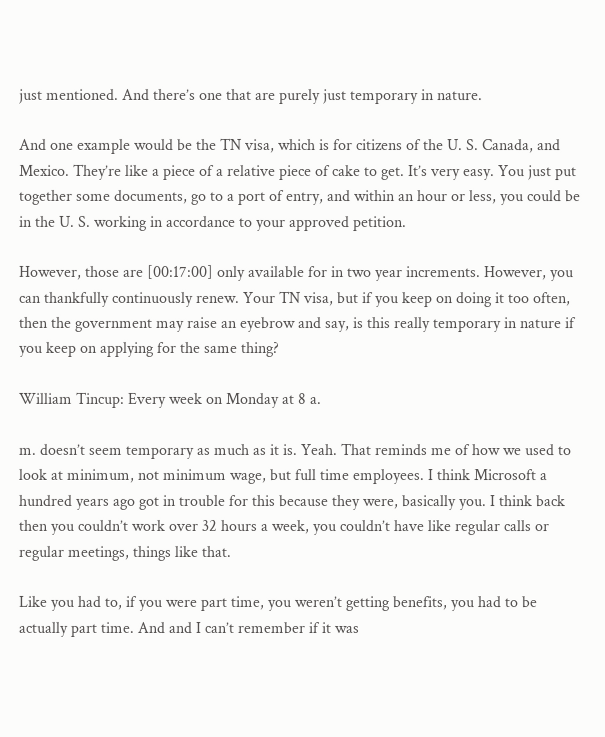just mentioned. And there’s one that are purely just temporary in nature.

And one example would be the TN visa, which is for citizens of the U. S. Canada, and Mexico. They’re like a piece of a relative piece of cake to get. It’s very easy. You just put together some documents, go to a port of entry, and within an hour or less, you could be in the U. S. working in accordance to your approved petition.

However, those are [00:17:00] only available for in two year increments. However, you can thankfully continuously renew. Your TN visa, but if you keep on doing it too often, then the government may raise an eyebrow and say, is this really temporary in nature if you keep on applying for the same thing?

William Tincup: Every week on Monday at 8 a.

m. doesn’t seem temporary as much as it is. Yeah. That reminds me of how we used to look at minimum, not minimum wage, but full time employees. I think Microsoft a hundred years ago got in trouble for this because they were, basically you. I think back then you couldn’t work over 32 hours a week, you couldn’t have like regular calls or regular meetings, things like that.

Like you had to, if you were part time, you weren’t getting benefits, you had to be actually part time. And and I can’t remember if it was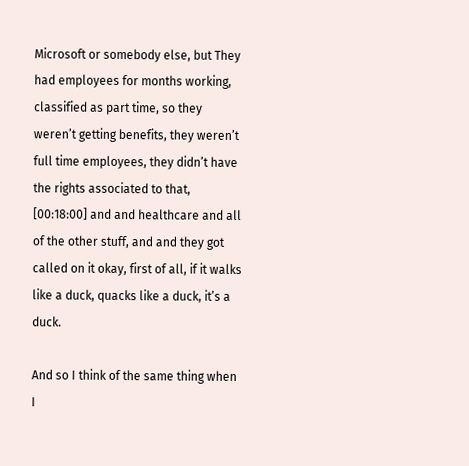Microsoft or somebody else, but They had employees for months working, classified as part time, so they weren’t getting benefits, they weren’t full time employees, they didn’t have the rights associated to that, [00:18:00] and and healthcare and all of the other stuff, and and they got called on it okay, first of all, if it walks like a duck, quacks like a duck, it’s a duck.

And so I think of the same thing when I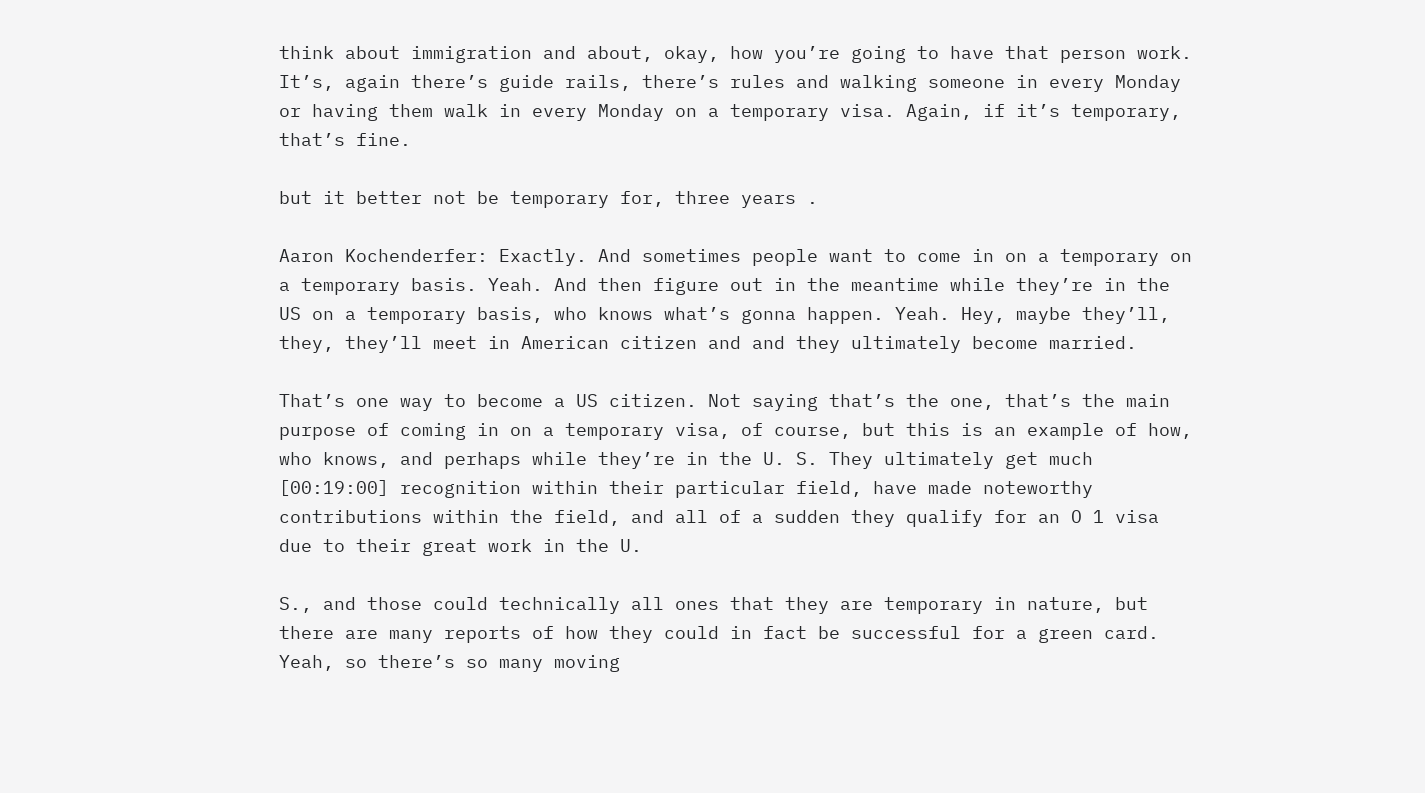think about immigration and about, okay, how you’re going to have that person work. It’s, again there’s guide rails, there’s rules and walking someone in every Monday or having them walk in every Monday on a temporary visa. Again, if it’s temporary, that’s fine.

but it better not be temporary for, three years .

Aaron Kochenderfer: Exactly. And sometimes people want to come in on a temporary on a temporary basis. Yeah. And then figure out in the meantime while they’re in the US on a temporary basis, who knows what’s gonna happen. Yeah. Hey, maybe they’ll, they, they’ll meet in American citizen and and they ultimately become married.

That’s one way to become a US citizen. Not saying that’s the one, that’s the main purpose of coming in on a temporary visa, of course, but this is an example of how, who knows, and perhaps while they’re in the U. S. They ultimately get much [00:19:00] recognition within their particular field, have made noteworthy contributions within the field, and all of a sudden they qualify for an O 1 visa due to their great work in the U.

S., and those could technically all ones that they are temporary in nature, but there are many reports of how they could in fact be successful for a green card. Yeah, so there’s so many moving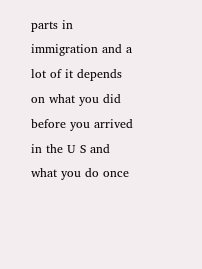parts in immigration and a lot of it depends on what you did before you arrived in the U S and what you do once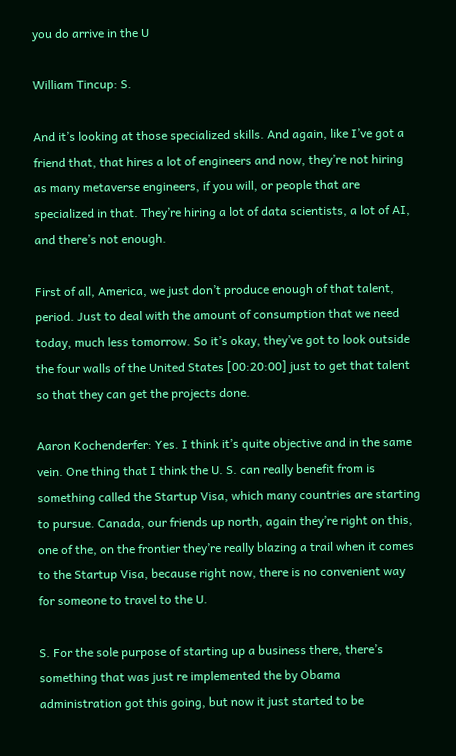you do arrive in the U

William Tincup: S.

And it’s looking at those specialized skills. And again, like I’ve got a friend that, that hires a lot of engineers and now, they’re not hiring as many metaverse engineers, if you will, or people that are specialized in that. They’re hiring a lot of data scientists, a lot of AI, and there’s not enough.

First of all, America, we just don’t produce enough of that talent, period. Just to deal with the amount of consumption that we need today, much less tomorrow. So it’s okay, they’ve got to look outside the four walls of the United States [00:20:00] just to get that talent so that they can get the projects done.

Aaron Kochenderfer: Yes. I think it’s quite objective and in the same vein. One thing that I think the U. S. can really benefit from is something called the Startup Visa, which many countries are starting to pursue. Canada, our friends up north, again they’re right on this, one of the, on the frontier they’re really blazing a trail when it comes to the Startup Visa, because right now, there is no convenient way for someone to travel to the U.

S. For the sole purpose of starting up a business there, there’s something that was just re implemented the by Obama administration got this going, but now it just started to be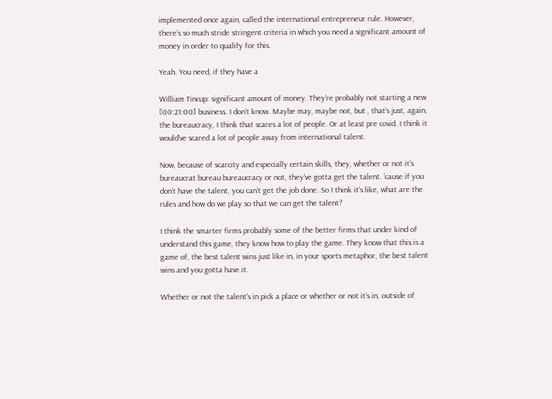implemented once again, called the international entrepreneur rule. However, there’s so much stride stringent criteria in which you need a significant amount of money in order to qualify for this.

Yeah. You need, if they have a

William Tincup: significant amount of money. They’re probably not starting a new [00:21:00] business. I don’t know. Maybe may, maybe not, but , that’s just, again, the bureaucracy, I think that scares a lot of people. Or at least pre covid. I think it would’ve scared a lot of people away from international talent.

Now, because of scarcity and especially certain skills, they, whether or not it’s bureaucrat bureau bureaucracy or not, they’ve gotta get the talent. ’cause if you don’t have the talent, you can’t get the job done. So I think it’s like, what are the rules and how do we play so that we can get the talent?

I think the smarter firms probably some of the better firms that under kind of understand this game, they know how to play the game. They know that this is a game of, the best talent wins just like in, in your sports metaphor, the best talent wins and you gotta have it.

Whether or not the talent’s in pick a place or whether or not it’s in, outside of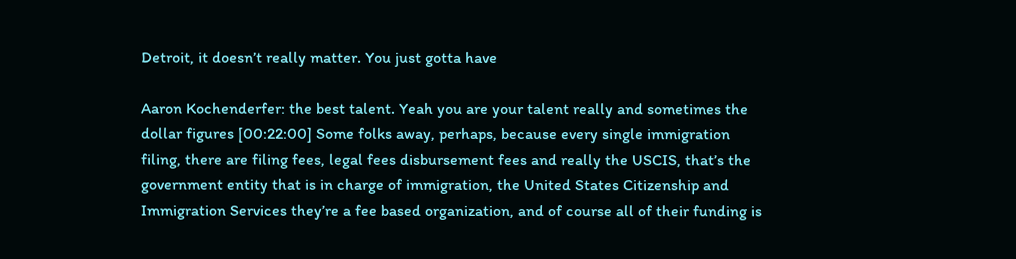Detroit, it doesn’t really matter. You just gotta have

Aaron Kochenderfer: the best talent. Yeah you are your talent really and sometimes the dollar figures [00:22:00] Some folks away, perhaps, because every single immigration filing, there are filing fees, legal fees disbursement fees and really the USCIS, that’s the government entity that is in charge of immigration, the United States Citizenship and Immigration Services they’re a fee based organization, and of course all of their funding is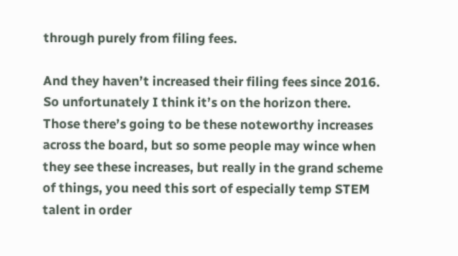through purely from filing fees.

And they haven’t increased their filing fees since 2016. So unfortunately I think it’s on the horizon there. Those there’s going to be these noteworthy increases across the board, but so some people may wince when they see these increases, but really in the grand scheme of things, you need this sort of especially temp STEM talent in order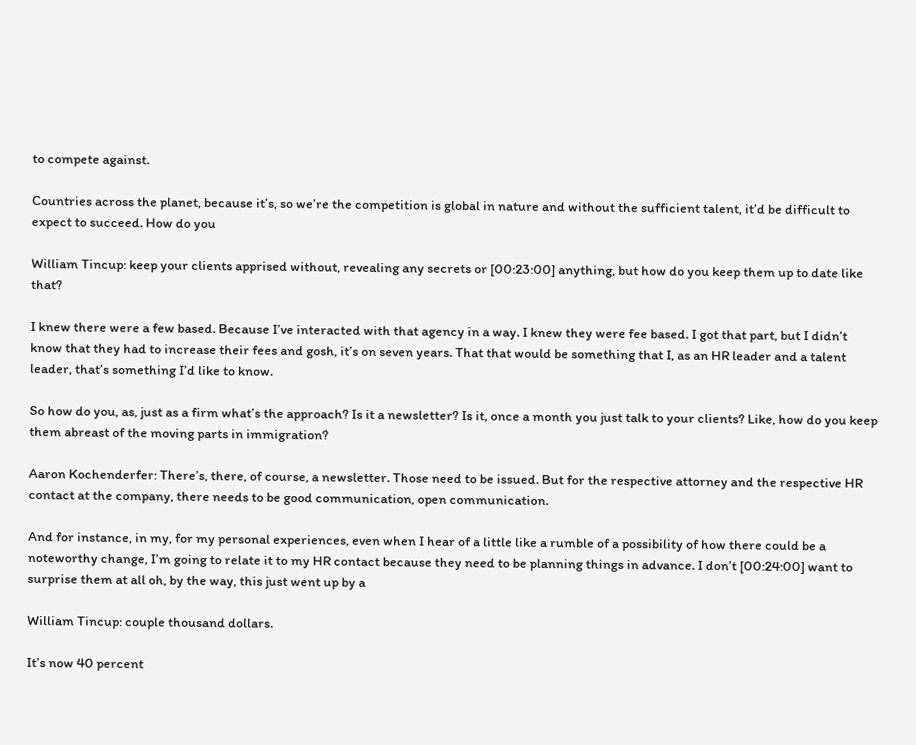to compete against.

Countries across the planet, because it’s, so we’re the competition is global in nature and without the sufficient talent, it’d be difficult to expect to succeed. How do you

William Tincup: keep your clients apprised without, revealing any secrets or [00:23:00] anything, but how do you keep them up to date like that?

I knew there were a few based. Because I’ve interacted with that agency in a way. I knew they were fee based. I got that part, but I didn’t know that they had to increase their fees and gosh, it’s on seven years. That that would be something that I, as an HR leader and a talent leader, that’s something I’d like to know.

So how do you, as, just as a firm what’s the approach? Is it a newsletter? Is it, once a month you just talk to your clients? Like, how do you keep them abreast of the moving parts in immigration?

Aaron Kochenderfer: There’s, there, of course, a newsletter. Those need to be issued. But for the respective attorney and the respective HR contact at the company, there needs to be good communication, open communication.

And for instance, in my, for my personal experiences, even when I hear of a little like a rumble of a possibility of how there could be a noteworthy change, I’m going to relate it to my HR contact because they need to be planning things in advance. I don’t [00:24:00] want to surprise them at all oh, by the way, this just went up by a

William Tincup: couple thousand dollars.

It’s now 40 percent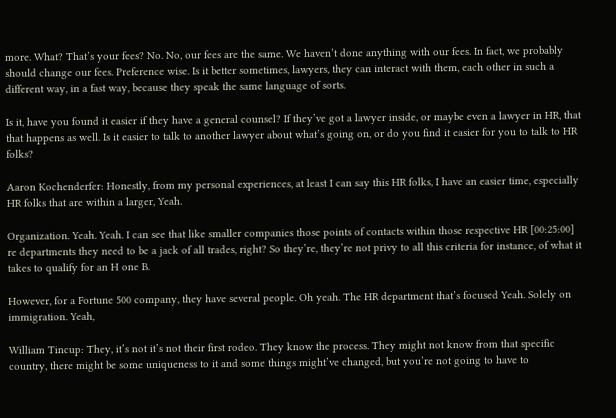more. What? That’s your fees? No. No, our fees are the same. We haven’t done anything with our fees. In fact, we probably should change our fees. Preference wise. Is it better sometimes, lawyers, they can interact with them, each other in such a different way, in a fast way, because they speak the same language of sorts.

Is it, have you found it easier if they have a general counsel? If they’ve got a lawyer inside, or maybe even a lawyer in HR, that that happens as well. Is it easier to talk to another lawyer about what’s going on, or do you find it easier for you to talk to HR folks?

Aaron Kochenderfer: Honestly, from my personal experiences, at least I can say this HR folks, I have an easier time, especially HR folks that are within a larger, Yeah.

Organization. Yeah. Yeah. I can see that like smaller companies those points of contacts within those respective HR [00:25:00] re departments they need to be a jack of all trades, right? So they’re, they’re not privy to all this criteria for instance, of what it takes to qualify for an H one B.

However, for a Fortune 500 company, they have several people. Oh yeah. The HR department that’s focused Yeah. Solely on immigration. Yeah,

William Tincup: They, it’s not it’s not their first rodeo. They know the process. They might not know from that specific country, there might be some uniqueness to it and some things might’ve changed, but you’re not going to have to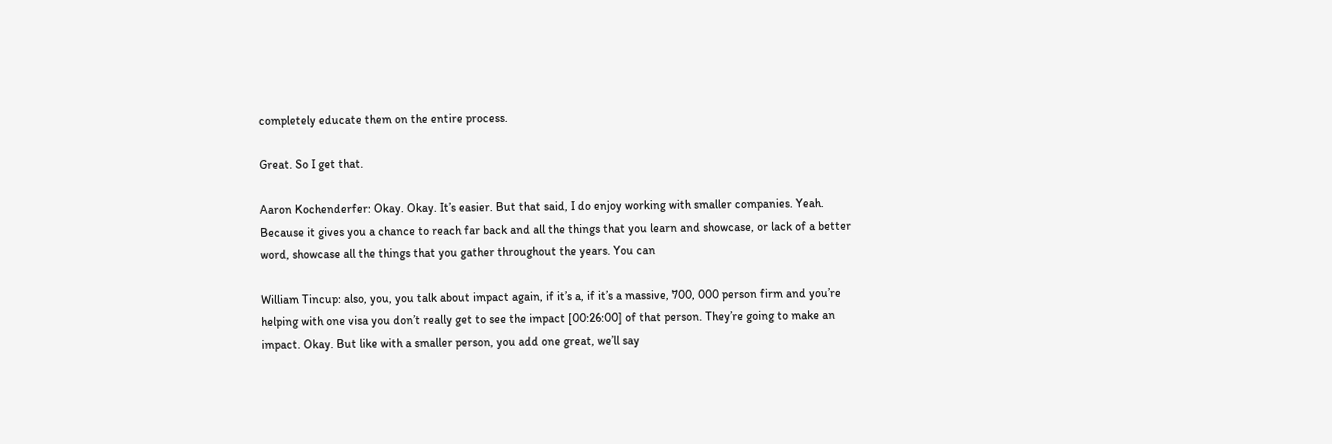completely educate them on the entire process.

Great. So I get that.

Aaron Kochenderfer: Okay. Okay. It’s easier. But that said, I do enjoy working with smaller companies. Yeah. Because it gives you a chance to reach far back and all the things that you learn and showcase, or lack of a better word, showcase all the things that you gather throughout the years. You can

William Tincup: also, you, you talk about impact again, if it’s a, if it’s a massive, 700, 000 person firm and you’re helping with one visa you don’t really get to see the impact [00:26:00] of that person. They’re going to make an impact. Okay. But like with a smaller person, you add one great, we’ll say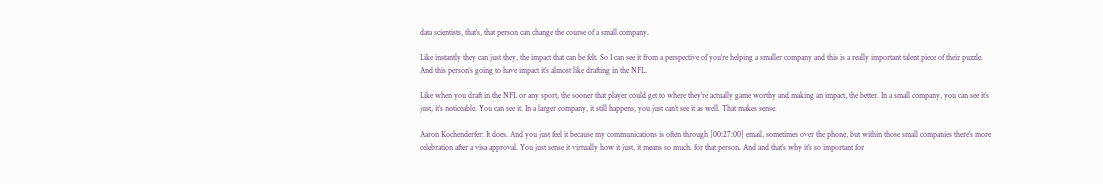data scientists, that’s, that person can change the course of a small company.

Like instantly they can just they, the impact that can be felt. So I can see it from a perspective of you’re helping a smaller company and this is a really important talent piece of their puzzle. And this person’s going to have impact it’s almost like drafting in the NFL.

Like when you draft in the NFL or any sport, the sooner that player could get to where they’re actually game worthy and making an impact, the better. In a small company, you can see it’s just, it’s noticeable. You can see it. In a larger company, it still happens, you just can’t see it as well. That makes sense.

Aaron Kochenderfer: It does. And you just feel it because my communications is often through [00:27:00] email, sometimes over the phone, but within those small companies there’s more celebration after a visa approval. You just sense it virtually how it just, it means so much. for that person. And and that’s why it’s so important for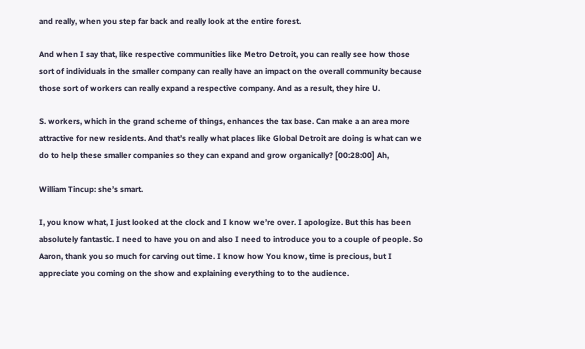and really, when you step far back and really look at the entire forest.

And when I say that, like respective communities like Metro Detroit, you can really see how those sort of individuals in the smaller company can really have an impact on the overall community because those sort of workers can really expand a respective company. And as a result, they hire U.

S. workers, which in the grand scheme of things, enhances the tax base. Can make a an area more attractive for new residents. And that’s really what places like Global Detroit are doing is what can we do to help these smaller companies so they can expand and grow organically? [00:28:00] Ah,

William Tincup: she’s smart.

I, you know what, I just looked at the clock and I know we’re over. I apologize. But this has been absolutely fantastic. I need to have you on and also I need to introduce you to a couple of people. So Aaron, thank you so much for carving out time. I know how You know, time is precious, but I appreciate you coming on the show and explaining everything to to the audience.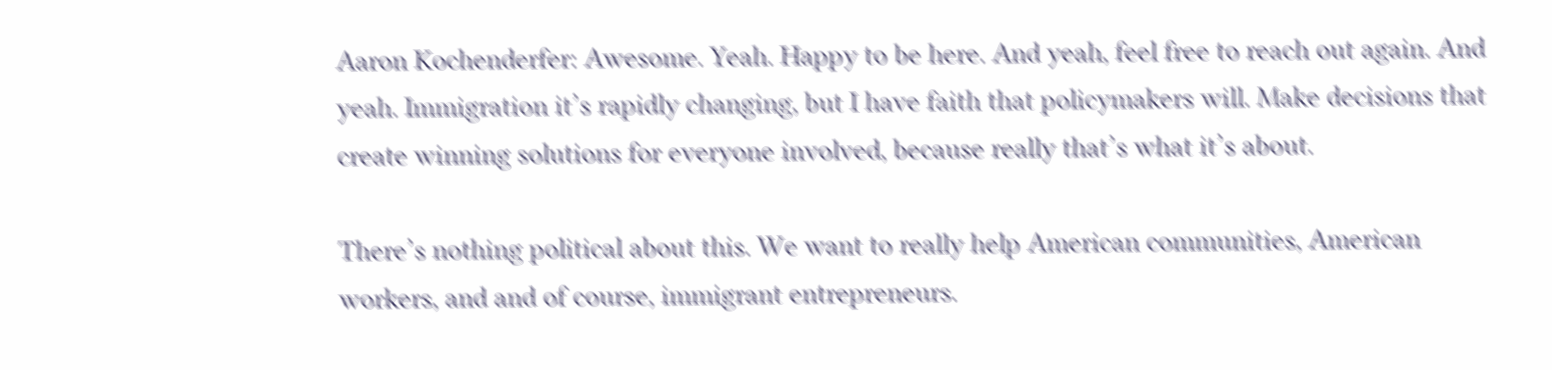Aaron Kochenderfer: Awesome. Yeah. Happy to be here. And yeah, feel free to reach out again. And yeah. Immigration it’s rapidly changing, but I have faith that policymakers will. Make decisions that create winning solutions for everyone involved, because really that’s what it’s about.

There’s nothing political about this. We want to really help American communities, American workers, and and of course, immigrant entrepreneurs.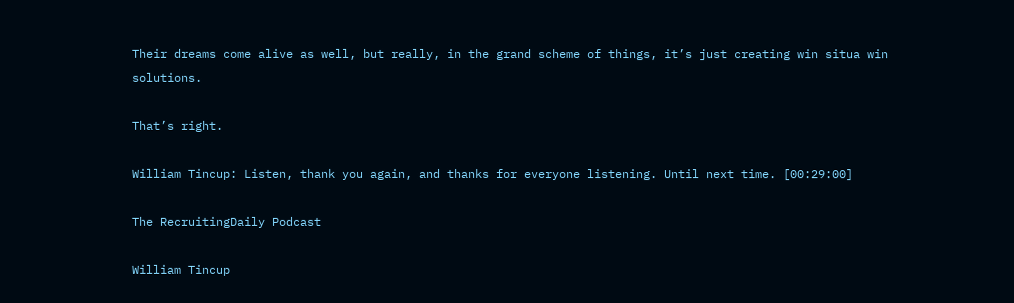Their dreams come alive as well, but really, in the grand scheme of things, it’s just creating win situa win solutions.

That’s right.

William Tincup: Listen, thank you again, and thanks for everyone listening. Until next time. [00:29:00]

The RecruitingDaily Podcast

William Tincup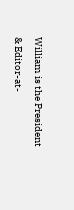William is the President & Editor-at-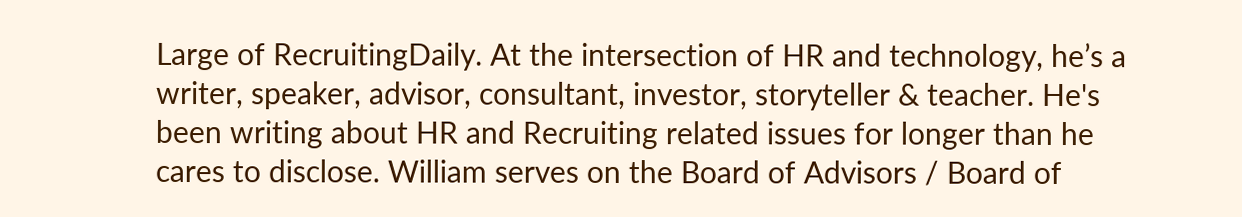Large of RecruitingDaily. At the intersection of HR and technology, he’s a writer, speaker, advisor, consultant, investor, storyteller & teacher. He's been writing about HR and Recruiting related issues for longer than he cares to disclose. William serves on the Board of Advisors / Board of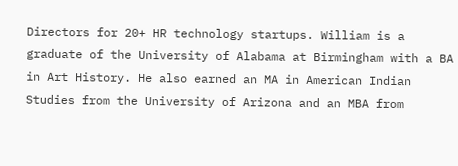Directors for 20+ HR technology startups. William is a graduate of the University of Alabama at Birmingham with a BA in Art History. He also earned an MA in American Indian Studies from the University of Arizona and an MBA from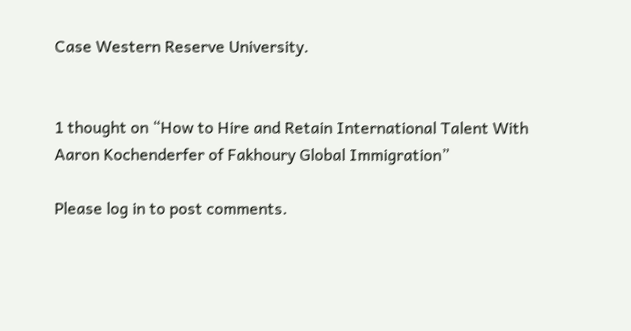Case Western Reserve University.


1 thought on “How to Hire and Retain International Talent With Aaron Kochenderfer of Fakhoury Global Immigration”

Please log in to post comments.